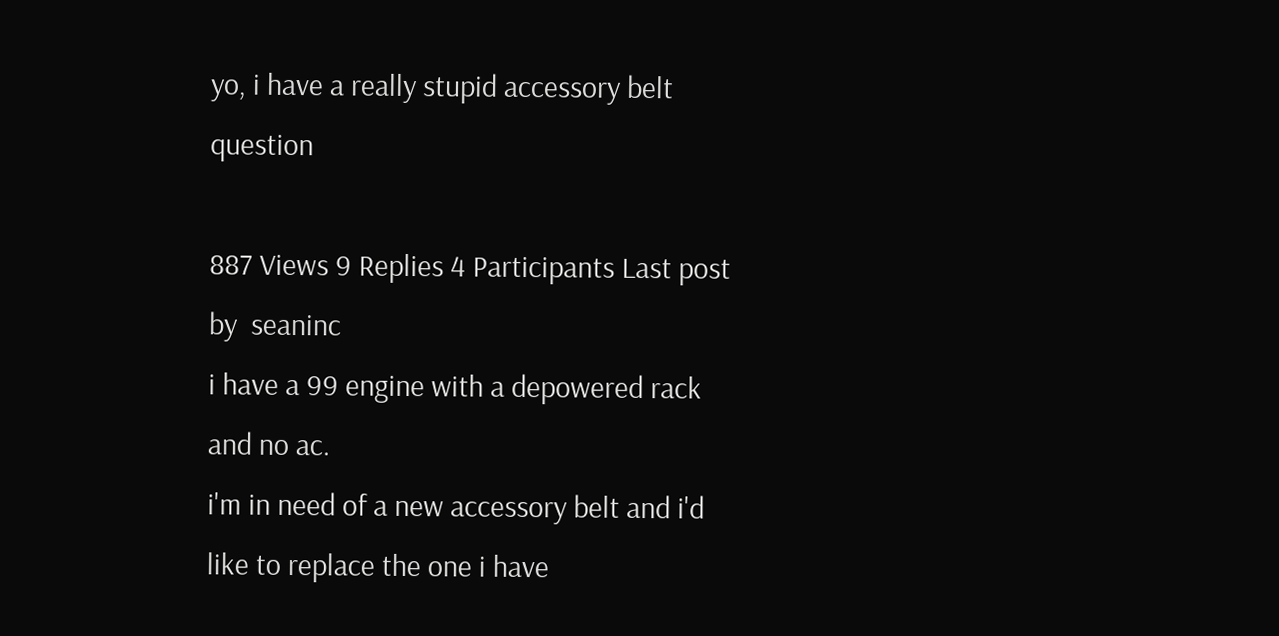yo, i have a really stupid accessory belt question

887 Views 9 Replies 4 Participants Last post by  seaninc
i have a 99 engine with a depowered rack and no ac.
i'm in need of a new accessory belt and i'd like to replace the one i have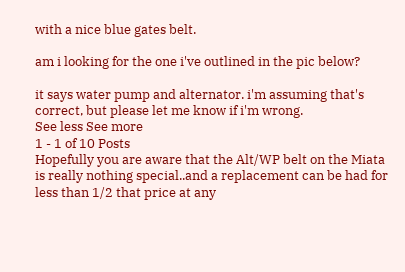with a nice blue gates belt.

am i looking for the one i've outlined in the pic below?

it says water pump and alternator. i'm assuming that's correct, but please let me know if i'm wrong.
See less See more
1 - 1 of 10 Posts
Hopefully you are aware that the Alt/WP belt on the Miata is really nothing special..and a replacement can be had for less than 1/2 that price at any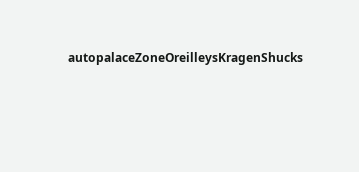autopalaceZoneOreilleysKragenShucks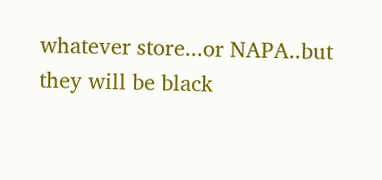whatever store...or NAPA..but they will be black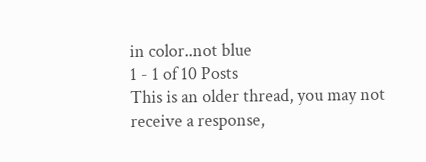in color..not blue
1 - 1 of 10 Posts
This is an older thread, you may not receive a response,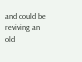and could be reviving an old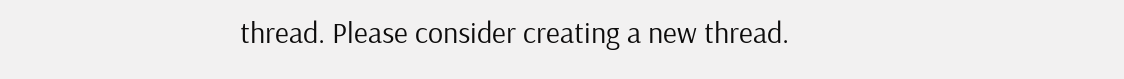thread. Please consider creating a new thread.